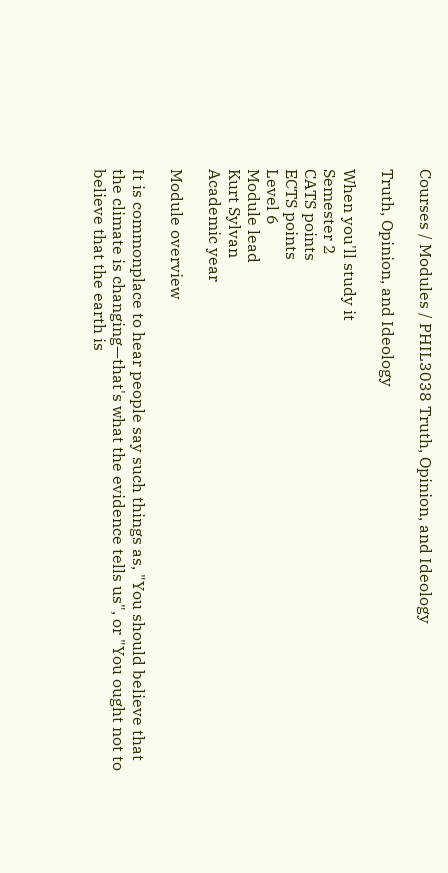Courses / Modules / PHIL3038 Truth, Opinion, and Ideology

Truth, Opinion, and Ideology

When you'll study it
Semester 2
CATS points
ECTS points
Level 6
Module lead
Kurt Sylvan
Academic year

Module overview

It is commonplace to hear people say such things as, "You should believe that the climate is changing—that's what the evidence tells us", or "You ought not to believe that the earth is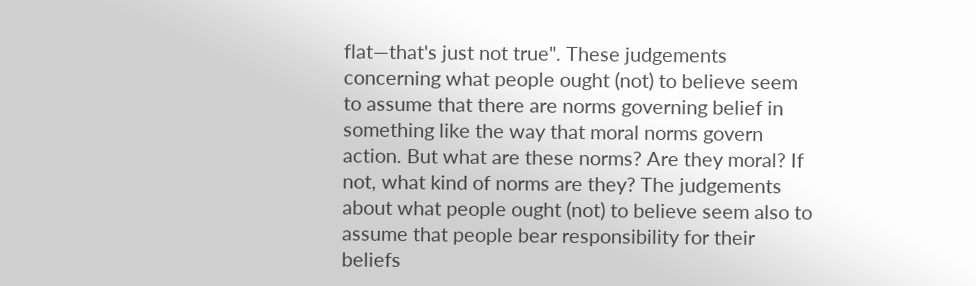flat—that's just not true". These judgements concerning what people ought (not) to believe seem to assume that there are norms governing belief in something like the way that moral norms govern action. But what are these norms? Are they moral? If not, what kind of norms are they? The judgements about what people ought (not) to believe seem also to assume that people bear responsibility for their beliefs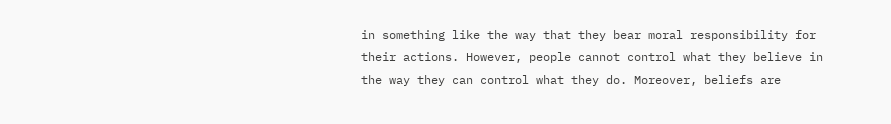in something like the way that they bear moral responsibility for their actions. However, people cannot control what they believe in the way they can control what they do. Moreover, beliefs are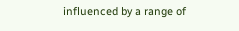influenced by a range of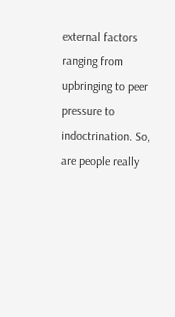external factors ranging from upbringing to peer pressure to indoctrination. So, are people really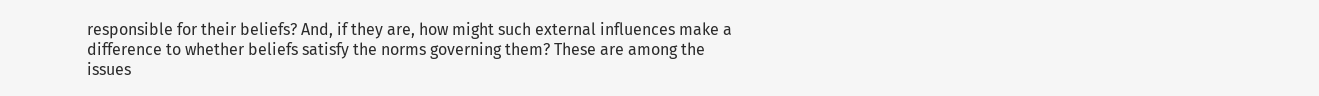responsible for their beliefs? And, if they are, how might such external influences make a difference to whether beliefs satisfy the norms governing them? These are among the issues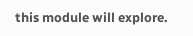this module will explore.